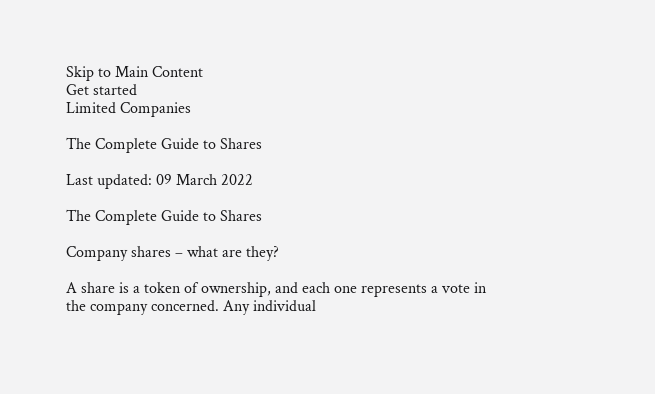Skip to Main Content
Get started
Limited Companies

The Complete Guide to Shares

Last updated: 09 March 2022

The Complete Guide to Shares

Company shares – what are they?

A share is a token of ownership, and each one represents a vote in the company concerned. Any individual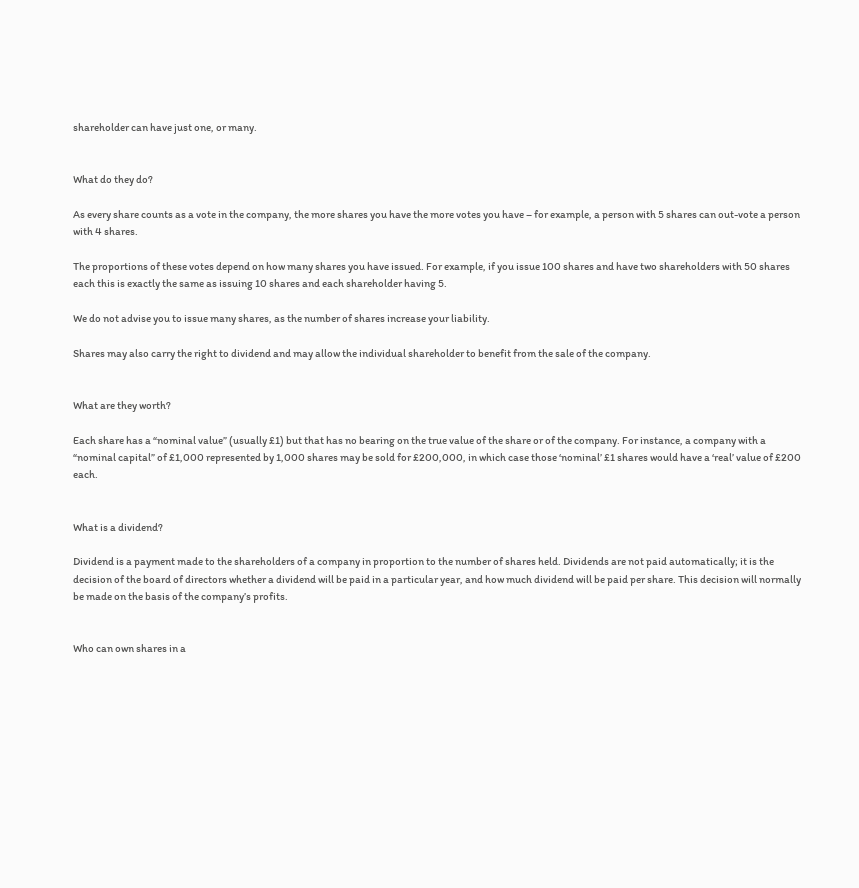shareholder can have just one, or many.


What do they do?

As every share counts as a vote in the company, the more shares you have the more votes you have – for example, a person with 5 shares can out-vote a person with 4 shares.

The proportions of these votes depend on how many shares you have issued. For example, if you issue 100 shares and have two shareholders with 50 shares each this is exactly the same as issuing 10 shares and each shareholder having 5.

We do not advise you to issue many shares, as the number of shares increase your liability.

Shares may also carry the right to dividend and may allow the individual shareholder to benefit from the sale of the company.


What are they worth?

Each share has a “nominal value” (usually £1) but that has no bearing on the true value of the share or of the company. For instance, a company with a “nominal capital” of £1,000 represented by 1,000 shares may be sold for £200,000, in which case those ‘nominal’ £1 shares would have a ‘real’ value of £200 each.


What is a dividend?

Dividend is a payment made to the shareholders of a company in proportion to the number of shares held. Dividends are not paid automatically; it is the decision of the board of directors whether a dividend will be paid in a particular year, and how much dividend will be paid per share. This decision will normally be made on the basis of the company’s profits.


Who can own shares in a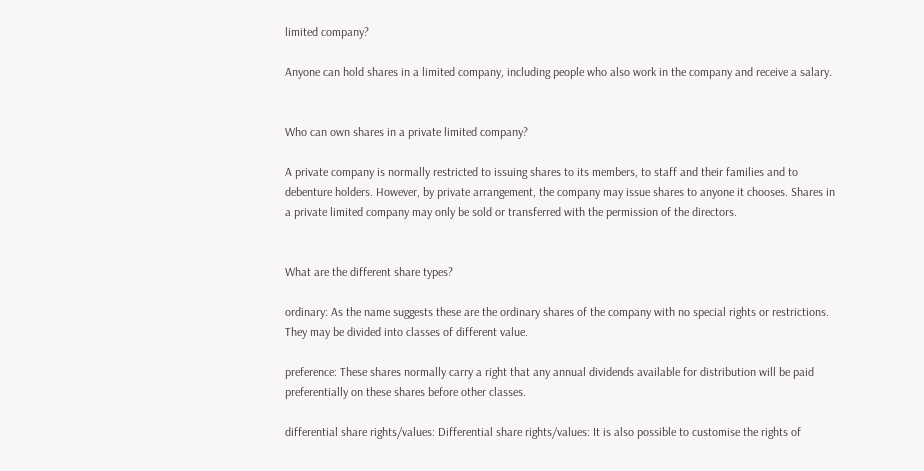limited company?

Anyone can hold shares in a limited company, including people who also work in the company and receive a salary.


Who can own shares in a private limited company?

A private company is normally restricted to issuing shares to its members, to staff and their families and to debenture holders. However, by private arrangement, the company may issue shares to anyone it chooses. Shares in a private limited company may only be sold or transferred with the permission of the directors.


What are the different share types?

ordinary: As the name suggests these are the ordinary shares of the company with no special rights or restrictions. They may be divided into classes of different value.

preference: These shares normally carry a right that any annual dividends available for distribution will be paid preferentially on these shares before other classes.

differential share rights/values: Differential share rights/values: It is also possible to customise the rights of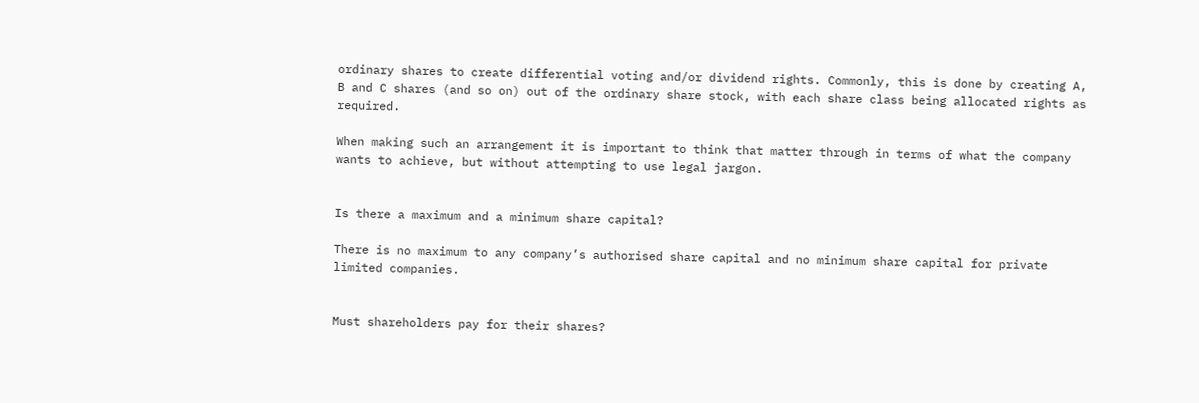ordinary shares to create differential voting and/or dividend rights. Commonly, this is done by creating A, B and C shares (and so on) out of the ordinary share stock, with each share class being allocated rights as required.

When making such an arrangement it is important to think that matter through in terms of what the company wants to achieve, but without attempting to use legal jargon.


Is there a maximum and a minimum share capital?

There is no maximum to any company’s authorised share capital and no minimum share capital for private limited companies.


Must shareholders pay for their shares?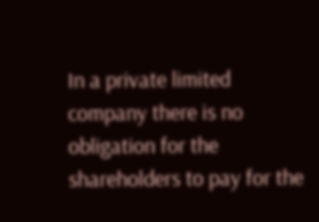In a private limited company there is no obligation for the shareholders to pay for the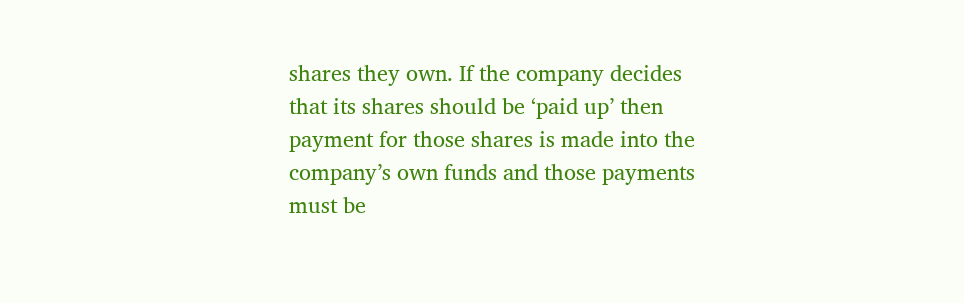shares they own. If the company decides that its shares should be ‘paid up’ then payment for those shares is made into the company’s own funds and those payments must be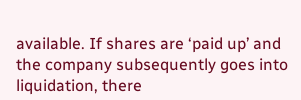available. If shares are ‘paid up’ and the company subsequently goes into liquidation, there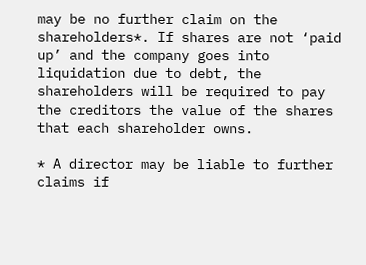may be no further claim on the shareholders*. If shares are not ‘paid up’ and the company goes into liquidation due to debt, the shareholders will be required to pay the creditors the value of the shares that each shareholder owns.

* A director may be liable to further claims if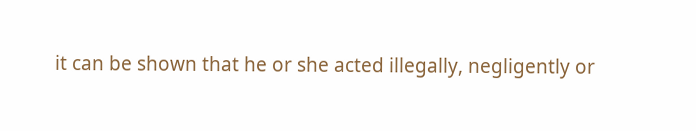it can be shown that he or she acted illegally, negligently or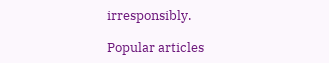irresponsibly.

Popular articles